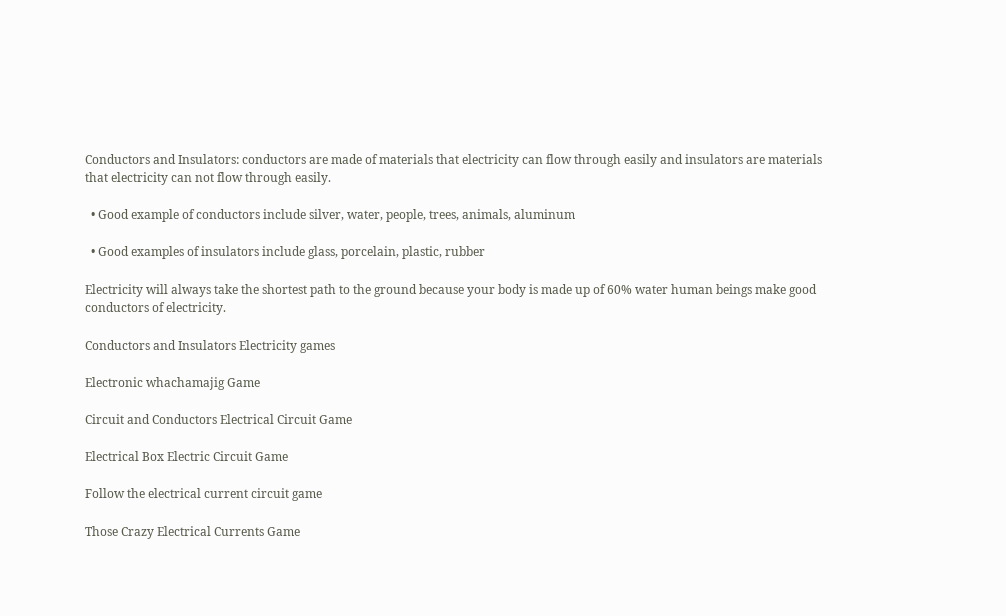Conductors and Insulators: conductors are made of materials that electricity can flow through easily and insulators are materials that electricity can not flow through easily.

  • Good example of conductors include silver, water, people, trees, animals, aluminum

  • Good examples of insulators include glass, porcelain, plastic, rubber

Electricity will always take the shortest path to the ground because your body is made up of 60% water human beings make good conductors of electricity.

Conductors and Insulators Electricity games

Electronic whachamajig Game

Circuit and Conductors Electrical Circuit Game

Electrical Box Electric Circuit Game

Follow the electrical current circuit game

Those Crazy Electrical Currents Game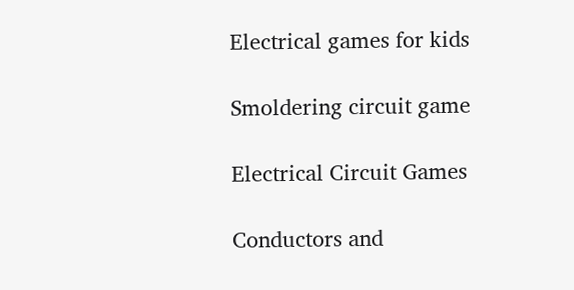Electrical games for kids

Smoldering circuit game

Electrical Circuit Games

Conductors and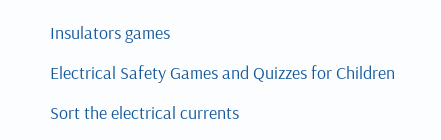Insulators games

Electrical Safety Games and Quizzes for Children

Sort the electrical currents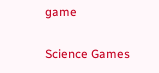game


Science Games